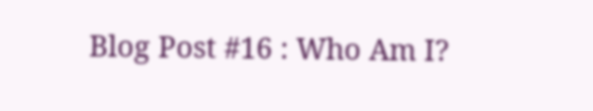Blog Post #16 : Who Am I?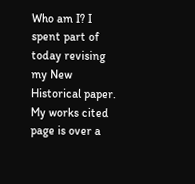Who am I? I spent part of today revising my New Historical paper. My works cited page is over a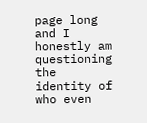page long and I honestly am questioning the identity of who even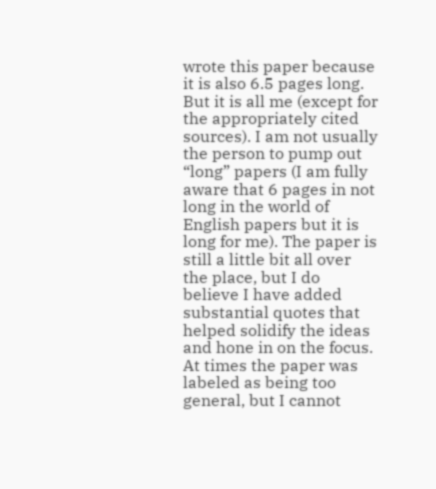wrote this paper because it is also 6.5 pages long. But it is all me (except for the appropriately cited sources). I am not usually the person to pump out “long” papers (I am fully aware that 6 pages in not long in the world of English papers but it is long for me). The paper is still a little bit all over the place, but I do believe I have added substantial quotes that helped solidify the ideas and hone in on the focus. At times the paper was labeled as being too general, but I cannot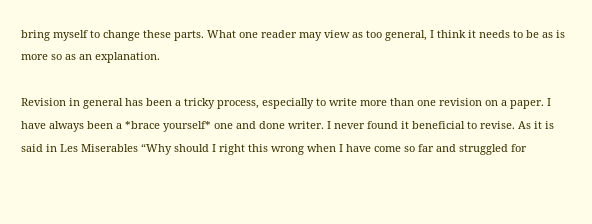bring myself to change these parts. What one reader may view as too general, I think it needs to be as is more so as an explanation.

Revision in general has been a tricky process, especially to write more than one revision on a paper. I have always been a *brace yourself* one and done writer. I never found it beneficial to revise. As it is said in Les Miserables “Why should I right this wrong when I have come so far and struggled for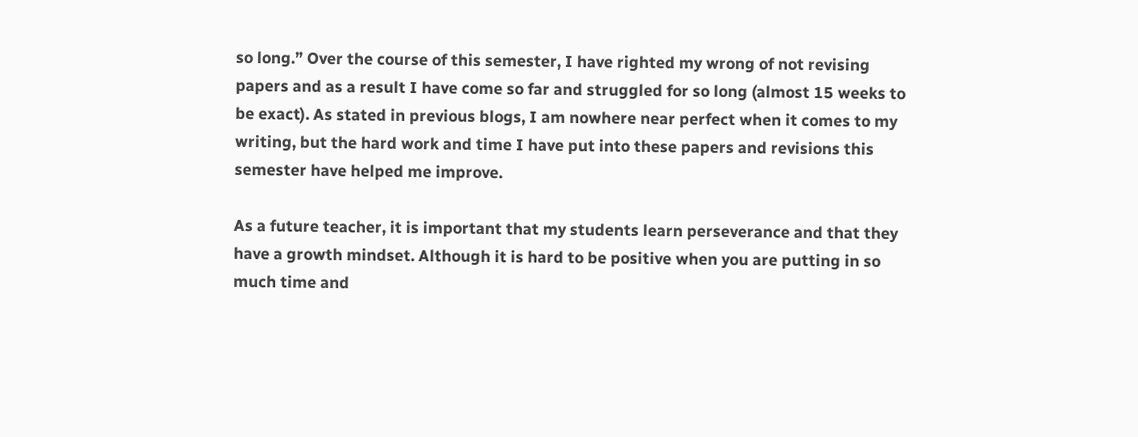so long.” Over the course of this semester, I have righted my wrong of not revising papers and as a result I have come so far and struggled for so long (almost 15 weeks to be exact). As stated in previous blogs, I am nowhere near perfect when it comes to my writing, but the hard work and time I have put into these papers and revisions this semester have helped me improve.

As a future teacher, it is important that my students learn perseverance and that they have a growth mindset. Although it is hard to be positive when you are putting in so much time and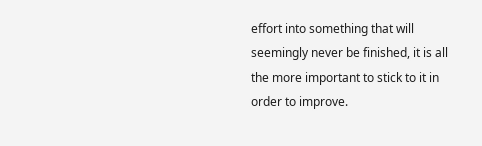effort into something that will seemingly never be finished, it is all the more important to stick to it in order to improve.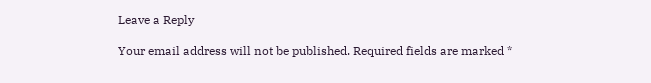Leave a Reply

Your email address will not be published. Required fields are marked *